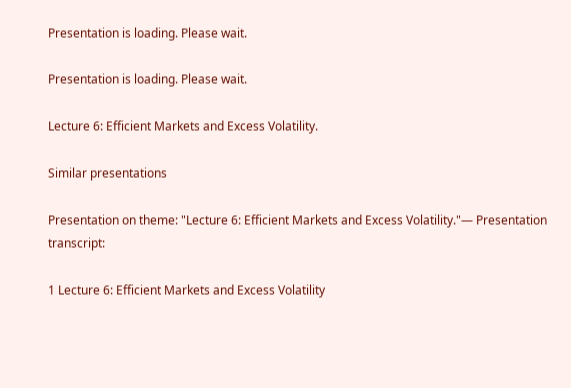Presentation is loading. Please wait.

Presentation is loading. Please wait.

Lecture 6: Efficient Markets and Excess Volatility.

Similar presentations

Presentation on theme: "Lecture 6: Efficient Markets and Excess Volatility."— Presentation transcript:

1 Lecture 6: Efficient Markets and Excess Volatility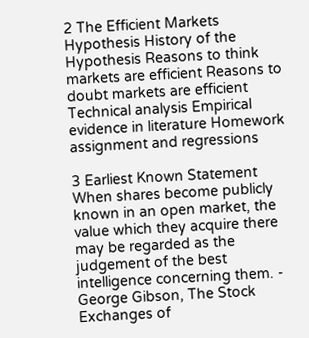2 The Efficient Markets Hypothesis History of the Hypothesis Reasons to think markets are efficient Reasons to doubt markets are efficient Technical analysis Empirical evidence in literature Homework assignment and regressions

3 Earliest Known Statement When shares become publicly known in an open market, the value which they acquire there may be regarded as the judgement of the best intelligence concerning them. - George Gibson, The Stock Exchanges of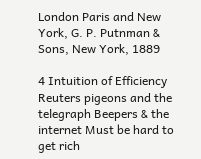London Paris and New York, G. P. Putnman & Sons, New York, 1889

4 Intuition of Efficiency Reuters pigeons and the telegraph Beepers & the internet Must be hard to get rich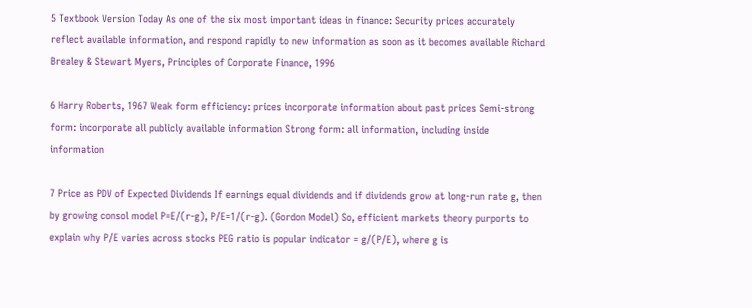5 Textbook Version Today As one of the six most important ideas in finance: Security prices accurately reflect available information, and respond rapidly to new information as soon as it becomes available Richard Brealey & Stewart Myers, Principles of Corporate Finance, 1996

6 Harry Roberts, 1967 Weak form efficiency: prices incorporate information about past prices Semi-strong form: incorporate all publicly available information Strong form: all information, including inside information

7 Price as PDV of Expected Dividends If earnings equal dividends and if dividends grow at long-run rate g, then by growing consol model P=E/(r-g), P/E=1/(r-g). (Gordon Model) So, efficient markets theory purports to explain why P/E varies across stocks PEG ratio is popular indicator = g/(P/E), where g is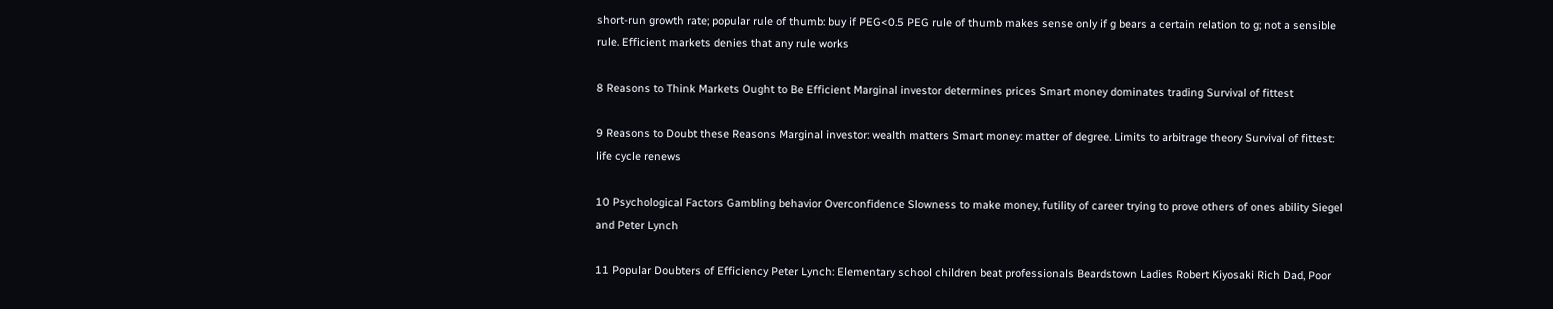short-run growth rate; popular rule of thumb: buy if PEG<0.5 PEG rule of thumb makes sense only if g bears a certain relation to g; not a sensible rule. Efficient markets denies that any rule works

8 Reasons to Think Markets Ought to Be Efficient Marginal investor determines prices Smart money dominates trading Survival of fittest

9 Reasons to Doubt these Reasons Marginal investor: wealth matters Smart money: matter of degree. Limits to arbitrage theory Survival of fittest: life cycle renews

10 Psychological Factors Gambling behavior Overconfidence Slowness to make money, futility of career trying to prove others of ones ability Siegel and Peter Lynch

11 Popular Doubters of Efficiency Peter Lynch: Elementary school children beat professionals Beardstown Ladies Robert Kiyosaki Rich Dad, Poor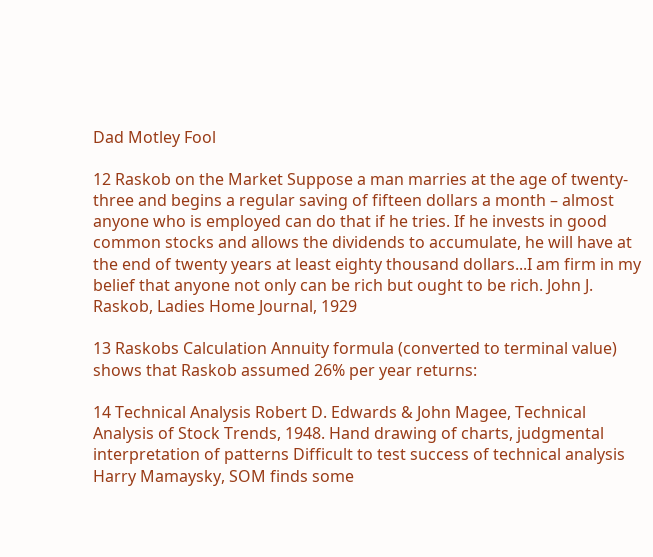Dad Motley Fool

12 Raskob on the Market Suppose a man marries at the age of twenty-three and begins a regular saving of fifteen dollars a month – almost anyone who is employed can do that if he tries. If he invests in good common stocks and allows the dividends to accumulate, he will have at the end of twenty years at least eighty thousand dollars...I am firm in my belief that anyone not only can be rich but ought to be rich. John J. Raskob, Ladies Home Journal, 1929

13 Raskobs Calculation Annuity formula (converted to terminal value) shows that Raskob assumed 26% per year returns:

14 Technical Analysis Robert D. Edwards & John Magee, Technical Analysis of Stock Trends, 1948. Hand drawing of charts, judgmental interpretation of patterns Difficult to test success of technical analysis Harry Mamaysky, SOM finds some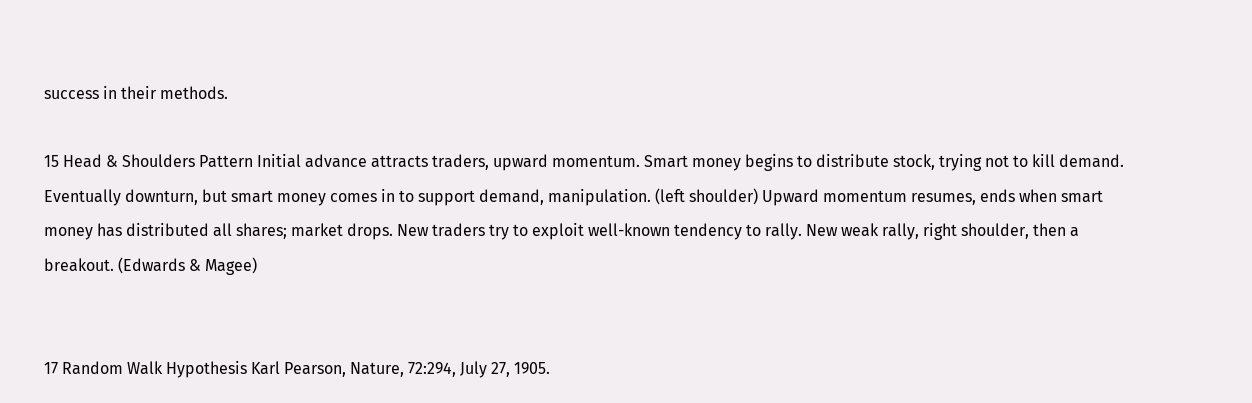success in their methods.

15 Head & Shoulders Pattern Initial advance attracts traders, upward momentum. Smart money begins to distribute stock, trying not to kill demand. Eventually downturn, but smart money comes in to support demand, manipulation. (left shoulder) Upward momentum resumes, ends when smart money has distributed all shares; market drops. New traders try to exploit well-known tendency to rally. New weak rally, right shoulder, then a breakout. (Edwards & Magee)


17 Random Walk Hypothesis Karl Pearson, Nature, 72:294, July 27, 1905.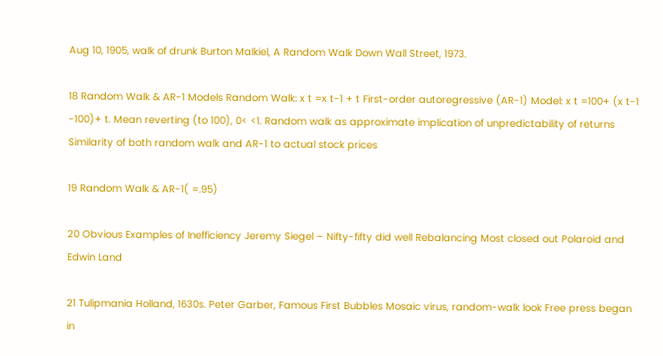Aug 10, 1905, walk of drunk Burton Malkiel, A Random Walk Down Wall Street, 1973.

18 Random Walk & AR-1 Models Random Walk: x t =x t-1 + t First-order autoregressive (AR-1) Model: x t =100+ (x t-1 -100)+ t. Mean reverting (to 100), 0< <1. Random walk as approximate implication of unpredictability of returns Similarity of both random walk and AR-1 to actual stock prices

19 Random Walk & AR-1( =.95)

20 Obvious Examples of Inefficiency Jeremy Siegel – Nifty-fifty did well Rebalancing Most closed out Polaroid and Edwin Land

21 Tulipmania Holland, 1630s. Peter Garber, Famous First Bubbles Mosaic virus, random-walk look Free press began in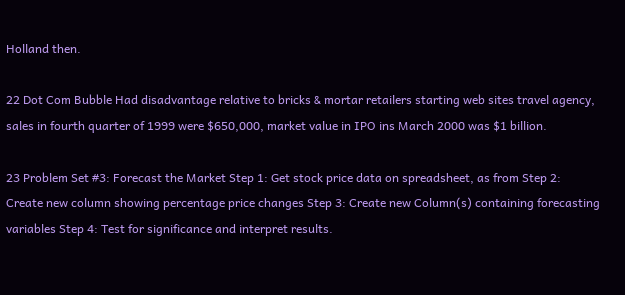Holland then.

22 Dot Com Bubble Had disadvantage relative to bricks & mortar retailers starting web sites travel agency, sales in fourth quarter of 1999 were $650,000, market value in IPO ins March 2000 was $1 billion.

23 Problem Set #3: Forecast the Market Step 1: Get stock price data on spreadsheet, as from Step 2: Create new column showing percentage price changes Step 3: Create new Column(s) containing forecasting variables Step 4: Test for significance and interpret results.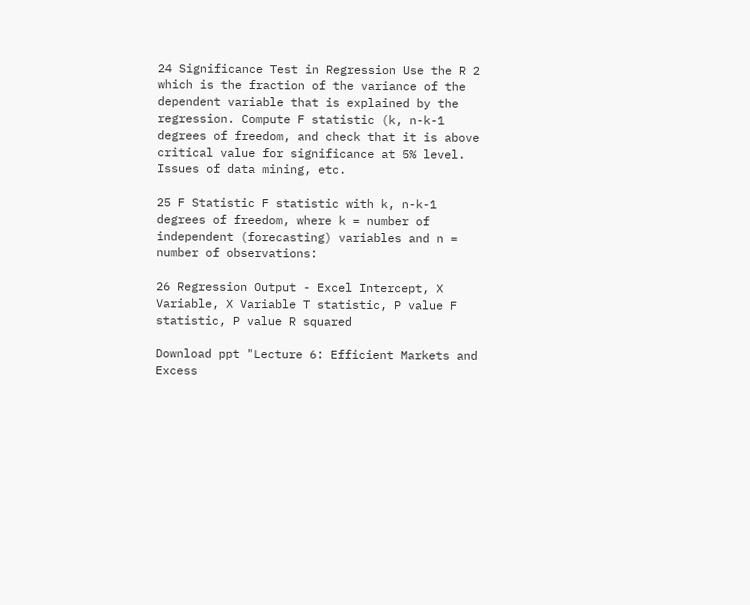24 Significance Test in Regression Use the R 2 which is the fraction of the variance of the dependent variable that is explained by the regression. Compute F statistic (k, n-k-1 degrees of freedom, and check that it is above critical value for significance at 5% level. Issues of data mining, etc.

25 F Statistic F statistic with k, n-k-1 degrees of freedom, where k = number of independent (forecasting) variables and n = number of observations:

26 Regression Output - Excel Intercept, X Variable, X Variable T statistic, P value F statistic, P value R squared

Download ppt "Lecture 6: Efficient Markets and Excess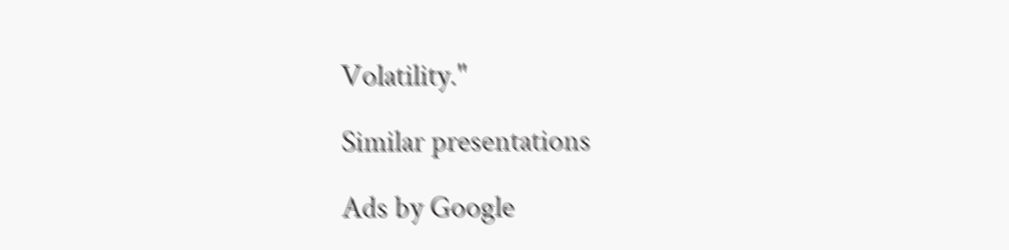Volatility."

Similar presentations

Ads by Google